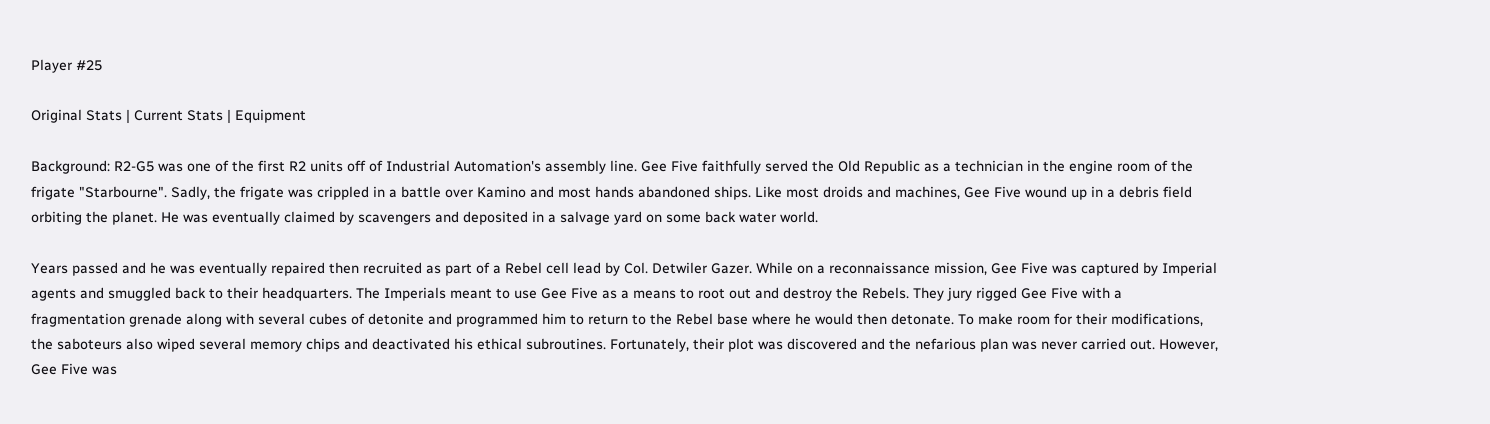Player #25

Original Stats | Current Stats | Equipment

Background: R2-G5 was one of the first R2 units off of Industrial Automation's assembly line. Gee Five faithfully served the Old Republic as a technician in the engine room of the frigate "Starbourne". Sadly, the frigate was crippled in a battle over Kamino and most hands abandoned ships. Like most droids and machines, Gee Five wound up in a debris field orbiting the planet. He was eventually claimed by scavengers and deposited in a salvage yard on some back water world.

Years passed and he was eventually repaired then recruited as part of a Rebel cell lead by Col. Detwiler Gazer. While on a reconnaissance mission, Gee Five was captured by Imperial agents and smuggled back to their headquarters. The Imperials meant to use Gee Five as a means to root out and destroy the Rebels. They jury rigged Gee Five with a fragmentation grenade along with several cubes of detonite and programmed him to return to the Rebel base where he would then detonate. To make room for their modifications, the saboteurs also wiped several memory chips and deactivated his ethical subroutines. Fortunately, their plot was discovered and the nefarious plan was never carried out. However, Gee Five was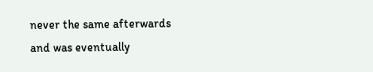never the same afterwards and was eventually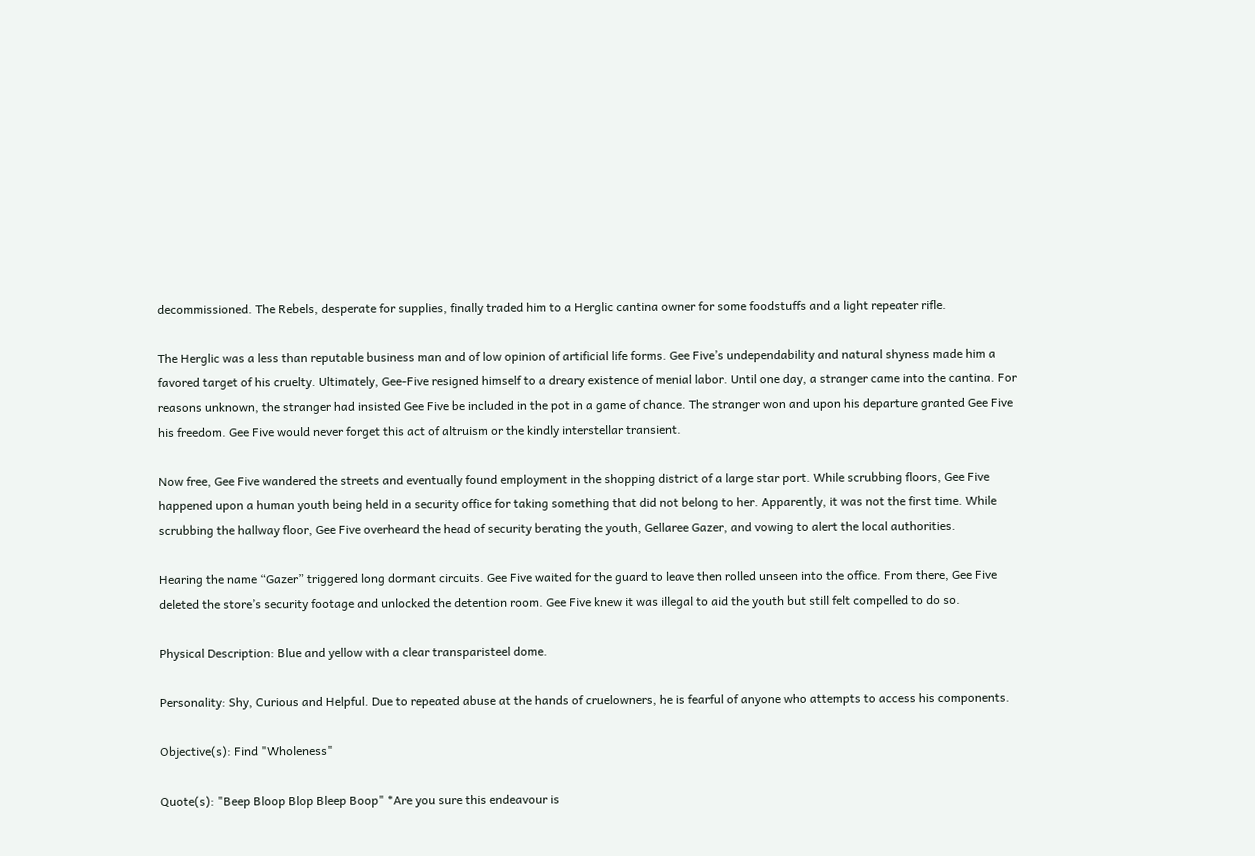decommissioned. The Rebels, desperate for supplies, finally traded him to a Herglic cantina owner for some foodstuffs and a light repeater rifle.

The Herglic was a less than reputable business man and of low opinion of artificial life forms. Gee Five’s undependability and natural shyness made him a favored target of his cruelty. Ultimately, Gee-Five resigned himself to a dreary existence of menial labor. Until one day, a stranger came into the cantina. For reasons unknown, the stranger had insisted Gee Five be included in the pot in a game of chance. The stranger won and upon his departure granted Gee Five his freedom. Gee Five would never forget this act of altruism or the kindly interstellar transient.

Now free, Gee Five wandered the streets and eventually found employment in the shopping district of a large star port. While scrubbing floors, Gee Five happened upon a human youth being held in a security office for taking something that did not belong to her. Apparently, it was not the first time. While scrubbing the hallway floor, Gee Five overheard the head of security berating the youth, Gellaree Gazer, and vowing to alert the local authorities.

Hearing the name “Gazer” triggered long dormant circuits. Gee Five waited for the guard to leave then rolled unseen into the office. From there, Gee Five deleted the store’s security footage and unlocked the detention room. Gee Five knew it was illegal to aid the youth but still felt compelled to do so.

Physical Description: Blue and yellow with a clear transparisteel dome.

Personality: Shy, Curious and Helpful. Due to repeated abuse at the hands of cruelowners, he is fearful of anyone who attempts to access his components.

Objective(s): Find "Wholeness"

Quote(s): "Beep Bloop Blop Bleep Boop" *Are you sure this endeavour is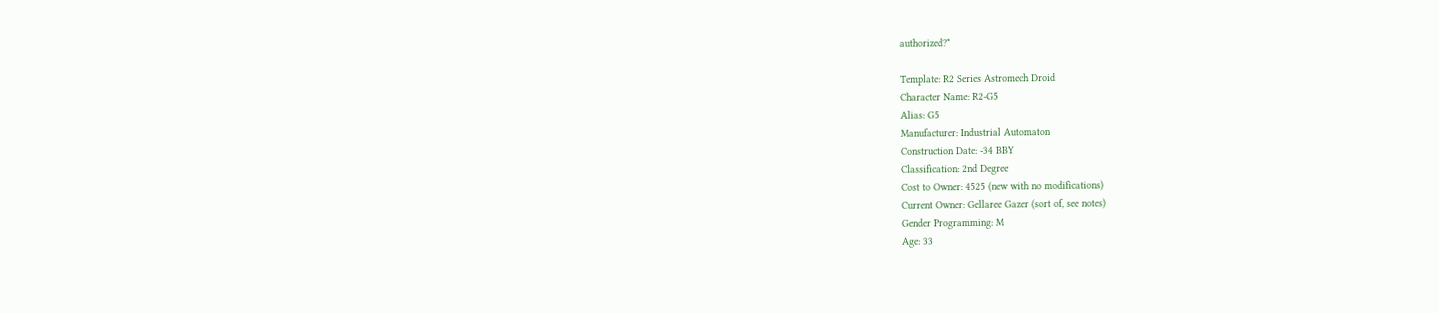authorized?*

Template: R2 Series Astromech Droid
Character Name: R2-G5
Alias: G5
Manufacturer: Industrial Automaton
Construction Date: -34 BBY
Classification: 2nd Degree
Cost to Owner: 4525 (new with no modifications)
Current Owner: Gellaree Gazer (sort of, see notes)
Gender Programming: M
Age: 33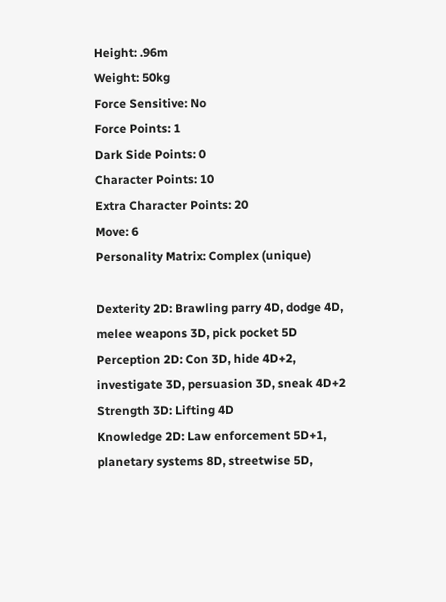Height: .96m
Weight: 50kg
Force Sensitive: No
Force Points: 1
Dark Side Points: 0
Character Points: 10
Extra Character Points: 20
Move: 6
Personality Matrix: Complex (unique)

Dexterity 2D: Brawling parry 4D, dodge 4D, melee weapons 3D, pick pocket 5D
Perception 2D: Con 3D, hide 4D+2, investigate 3D, persuasion 3D, sneak 4D+2
Strength 3D: Lifting 4D
Knowledge 2D: Law enforcement 5D+1, planetary systems 8D, streetwise 5D,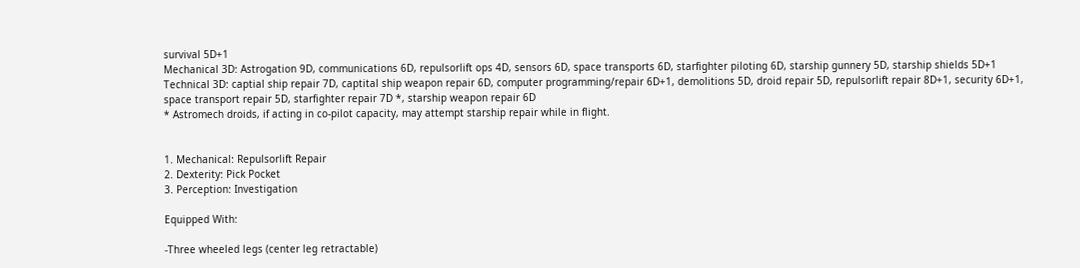survival 5D+1
Mechanical 3D: Astrogation 9D, communications 6D, repulsorlift ops 4D, sensors 6D, space transports 6D, starfighter piloting 6D, starship gunnery 5D, starship shields 5D+1
Technical 3D: captial ship repair 7D, captital ship weapon repair 6D, computer programming/repair 6D+1, demolitions 5D, droid repair 5D, repulsorlift repair 8D+1, security 6D+1, space transport repair 5D, starfighter repair 7D *, starship weapon repair 6D
* Astromech droids, if acting in co-pilot capacity, may attempt starship repair while in flight.


1. Mechanical: Repulsorlift Repair
2. Dexterity: Pick Pocket
3. Perception: Investigation

Equipped With:

-Three wheeled legs (center leg retractable)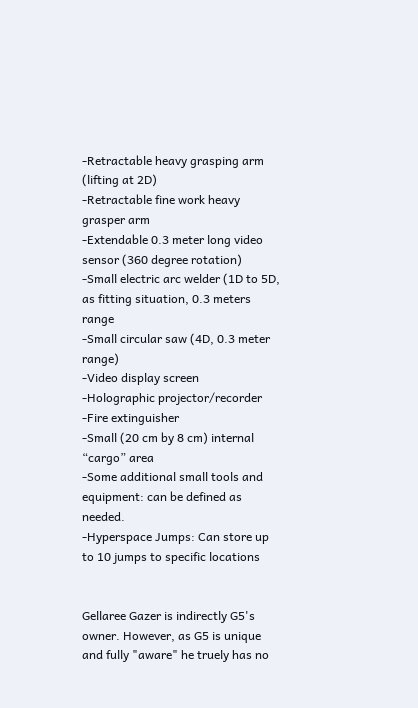-Retractable heavy grasping arm (lifting at 2D)
-Retractable fine work heavy grasper arm
-Extendable 0.3 meter long video sensor (360 degree rotation)
-Small electric arc welder (1D to 5D, as fitting situation, 0.3 meters range
-Small circular saw (4D, 0.3 meter range)
-Video display screen
-Holographic projector/recorder
-Fire extinguisher
-Small (20 cm by 8 cm) internal “cargo” area
-Some additional small tools and equipment: can be defined as needed.
-Hyperspace Jumps: Can store up to 10 jumps to specific locations


Gellaree Gazer is indirectly G5's owner. However, as G5 is unique and fully "aware" he truely has no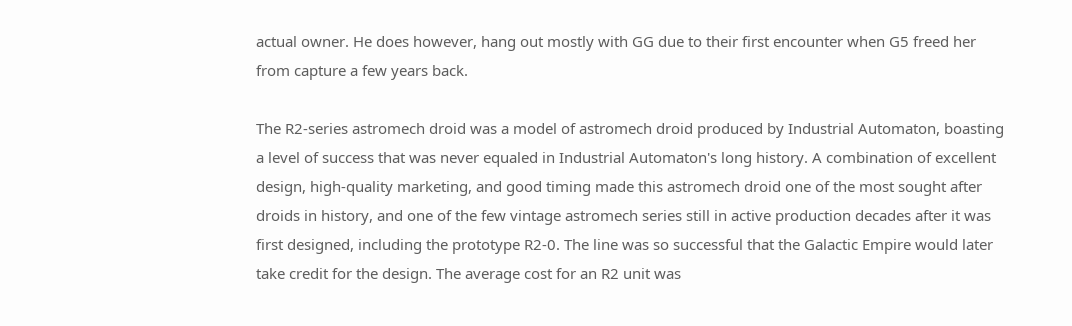actual owner. He does however, hang out mostly with GG due to their first encounter when G5 freed her from capture a few years back.

The R2-series astromech droid was a model of astromech droid produced by Industrial Automaton, boasting a level of success that was never equaled in Industrial Automaton's long history. A combination of excellent design, high-quality marketing, and good timing made this astromech droid one of the most sought after droids in history, and one of the few vintage astromech series still in active production decades after it was first designed, including the prototype R2-0. The line was so successful that the Galactic Empire would later take credit for the design. The average cost for an R2 unit was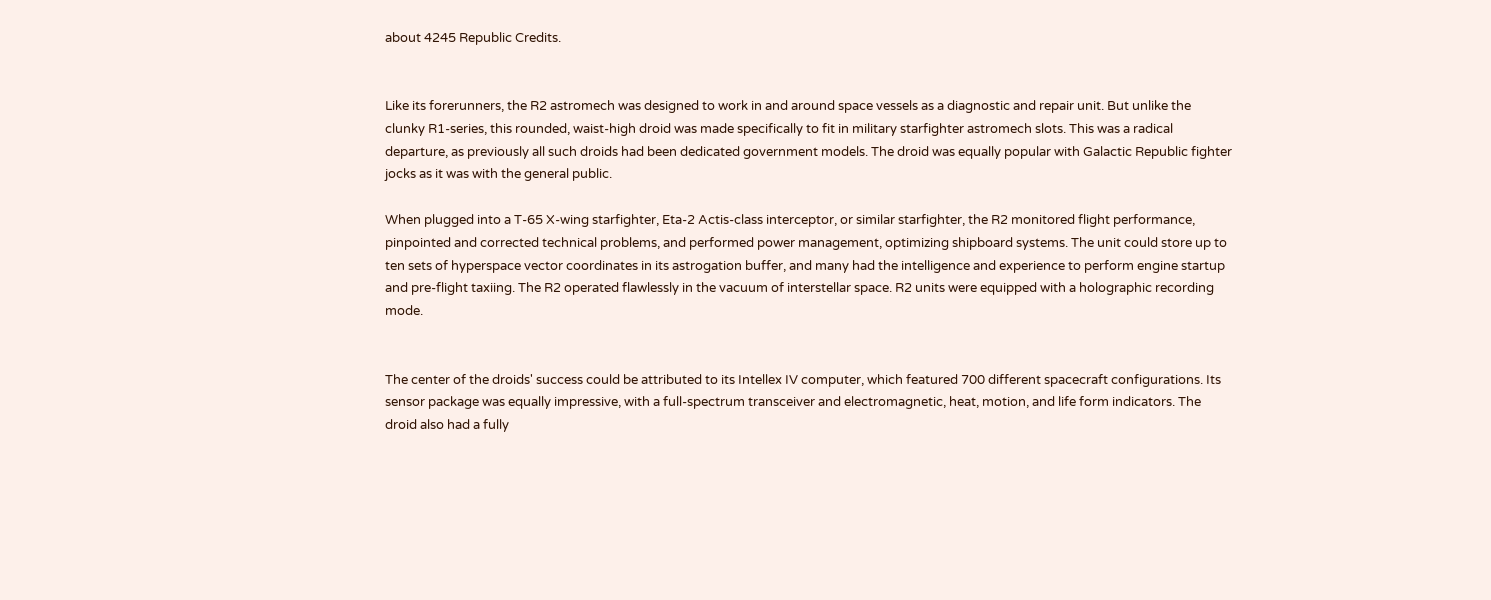about 4245 Republic Credits.


Like its forerunners, the R2 astromech was designed to work in and around space vessels as a diagnostic and repair unit. But unlike the clunky R1-series, this rounded, waist-high droid was made specifically to fit in military starfighter astromech slots. This was a radical departure, as previously all such droids had been dedicated government models. The droid was equally popular with Galactic Republic fighter jocks as it was with the general public.

When plugged into a T-65 X-wing starfighter, Eta-2 Actis-class interceptor, or similar starfighter, the R2 monitored flight performance, pinpointed and corrected technical problems, and performed power management, optimizing shipboard systems. The unit could store up to ten sets of hyperspace vector coordinates in its astrogation buffer, and many had the intelligence and experience to perform engine startup and pre-flight taxiing. The R2 operated flawlessly in the vacuum of interstellar space. R2 units were equipped with a holographic recording mode.


The center of the droids' success could be attributed to its Intellex IV computer, which featured 700 different spacecraft configurations. Its sensor package was equally impressive, with a full-spectrum transceiver and electromagnetic, heat, motion, and life form indicators. The droid also had a fully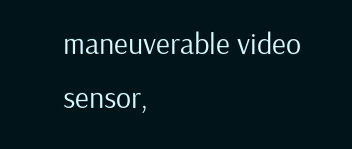maneuverable video sensor,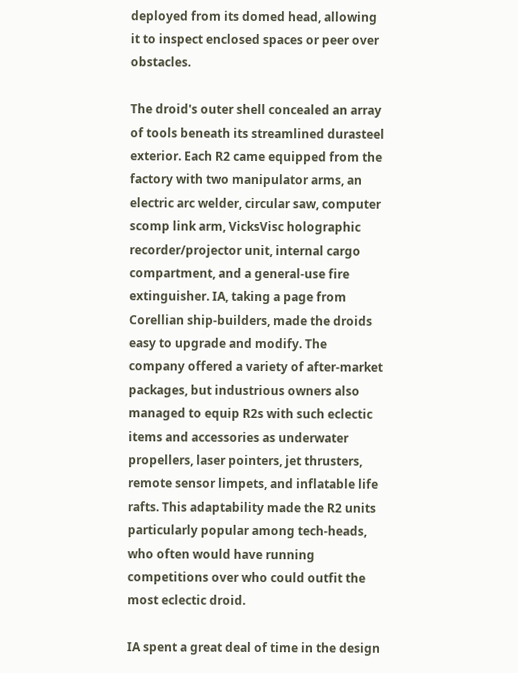deployed from its domed head, allowing it to inspect enclosed spaces or peer over obstacles.

The droid's outer shell concealed an array of tools beneath its streamlined durasteel exterior. Each R2 came equipped from the factory with two manipulator arms, an electric arc welder, circular saw, computer scomp link arm, VicksVisc holographic recorder/projector unit, internal cargo compartment, and a general-use fire extinguisher. IA, taking a page from Corellian ship-builders, made the droids easy to upgrade and modify. The company offered a variety of after-market packages, but industrious owners also managed to equip R2s with such eclectic items and accessories as underwater propellers, laser pointers, jet thrusters, remote sensor limpets, and inflatable life rafts. This adaptability made the R2 units particularly popular among tech-heads, who often would have running competitions over who could outfit the most eclectic droid.

IA spent a great deal of time in the design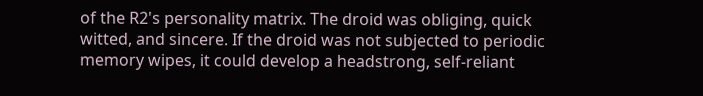of the R2's personality matrix. The droid was obliging, quick witted, and sincere. If the droid was not subjected to periodic memory wipes, it could develop a headstrong, self-reliant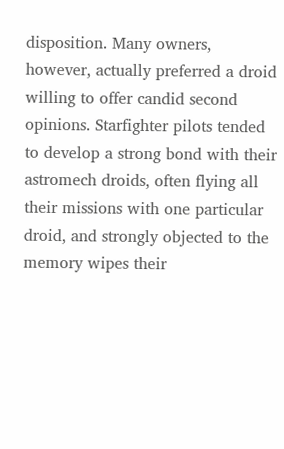disposition. Many owners, however, actually preferred a droid willing to offer candid second opinions. Starfighter pilots tended to develop a strong bond with their astromech droids, often flying all their missions with one particular droid, and strongly objected to the memory wipes their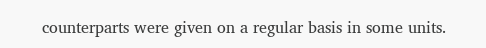counterparts were given on a regular basis in some units.